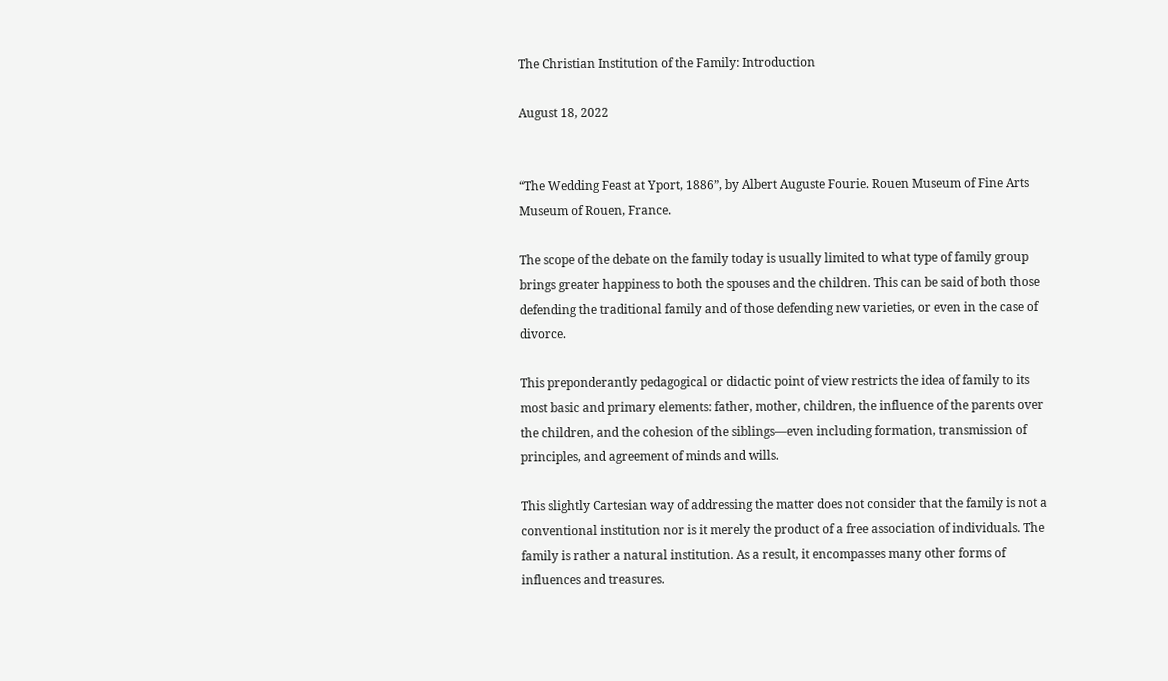The Christian Institution of the Family: Introduction

August 18, 2022


“The Wedding Feast at Yport, 1886”, by Albert Auguste Fourie. Rouen Museum of Fine Arts Museum of Rouen, France.

The scope of the debate on the family today is usually limited to what type of family group brings greater happiness to both the spouses and the children. This can be said of both those defending the traditional family and of those defending new varieties, or even in the case of divorce.

This preponderantly pedagogical or didactic point of view restricts the idea of family to its most basic and primary elements: father, mother, children, the influence of the parents over the children, and the cohesion of the siblings—even including formation, transmission of principles, and agreement of minds and wills.

This slightly Cartesian way of addressing the matter does not consider that the family is not a conventional institution nor is it merely the product of a free association of individuals. The family is rather a natural institution. As a result, it encompasses many other forms of influences and treasures.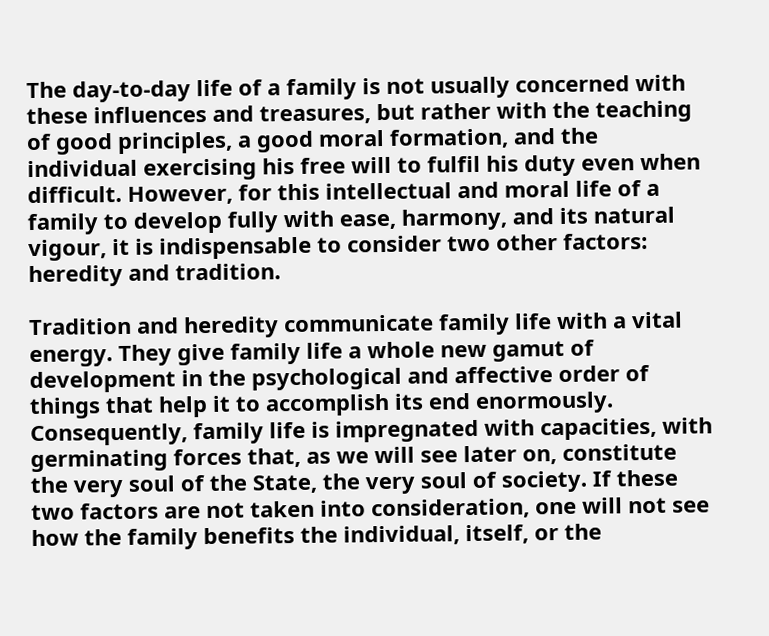The day-to-day life of a family is not usually concerned with these influences and treasures, but rather with the teaching of good principles, a good moral formation, and the individual exercising his free will to fulfil his duty even when difficult. However, for this intellectual and moral life of a family to develop fully with ease, harmony, and its natural vigour, it is indispensable to consider two other factors: heredity and tradition.

Tradition and heredity communicate family life with a vital energy. They give family life a whole new gamut of development in the psychological and affective order of things that help it to accomplish its end enormously. Consequently, family life is impregnated with capacities, with germinating forces that, as we will see later on, constitute the very soul of the State, the very soul of society. If these two factors are not taken into consideration, one will not see how the family benefits the individual, itself, or the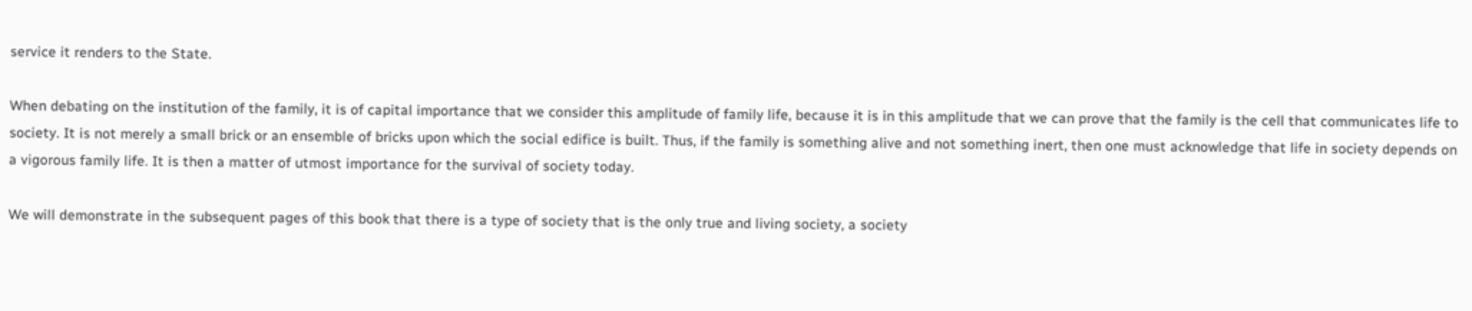service it renders to the State.

When debating on the institution of the family, it is of capital importance that we consider this amplitude of family life, because it is in this amplitude that we can prove that the family is the cell that communicates life to society. It is not merely a small brick or an ensemble of bricks upon which the social edifice is built. Thus, if the family is something alive and not something inert, then one must acknowledge that life in society depends on a vigorous family life. It is then a matter of utmost importance for the survival of society today.

We will demonstrate in the subsequent pages of this book that there is a type of society that is the only true and living society, a society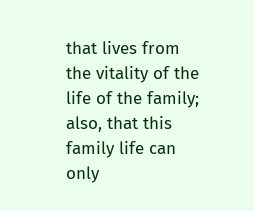that lives from the vitality of the life of the family; also, that this family life can only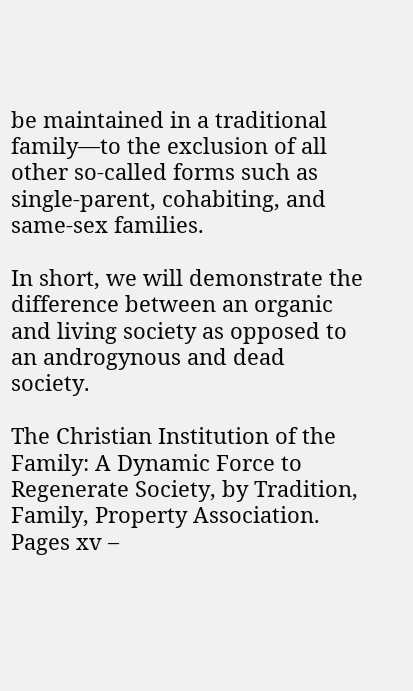be maintained in a traditional family—to the exclusion of all other so-called forms such as single-parent, cohabiting, and same-sex families.

In short, we will demonstrate the difference between an organic and living society as opposed to an androgynous and dead society.

The Christian Institution of the Family: A Dynamic Force to Regenerate Society, by Tradition, Family, Property Association. Pages xv –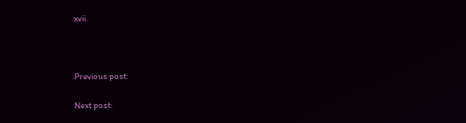xvii.



Previous post:

Next post: